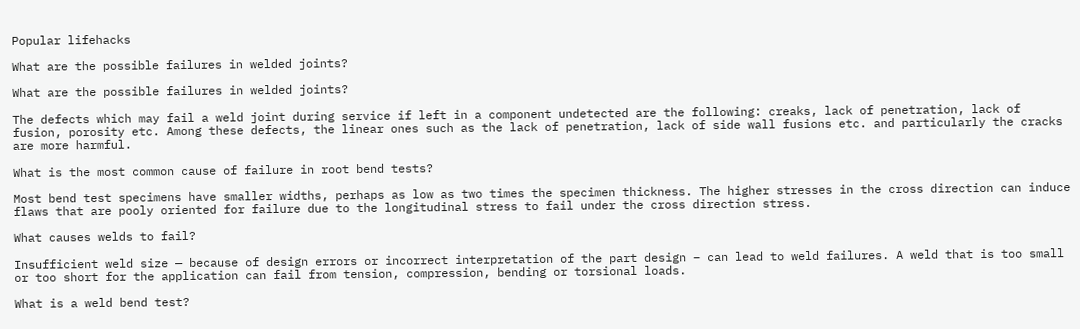Popular lifehacks

What are the possible failures in welded joints?

What are the possible failures in welded joints?

The defects which may fail a weld joint during service if left in a component undetected are the following: creaks, lack of penetration, lack of fusion, porosity etc. Among these defects, the linear ones such as the lack of penetration, lack of side wall fusions etc. and particularly the cracks are more harmful.

What is the most common cause of failure in root bend tests?

Most bend test specimens have smaller widths, perhaps as low as two times the specimen thickness. The higher stresses in the cross direction can induce flaws that are pooly oriented for failure due to the longitudinal stress to fail under the cross direction stress.

What causes welds to fail?

Insufficient weld size — because of design errors or incorrect interpretation of the part design – can lead to weld failures. A weld that is too small or too short for the application can fail from tension, compression, bending or torsional loads.

What is a weld bend test?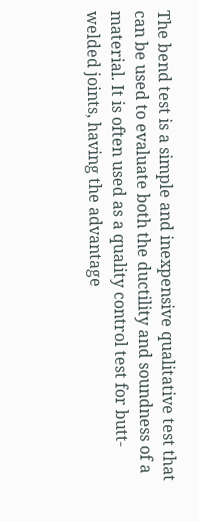The bend test is a simple and inexpensive qualitative test that can be used to evaluate both the ductility and soundness of a material. It is often used as a quality control test for butt-welded joints, having the advantage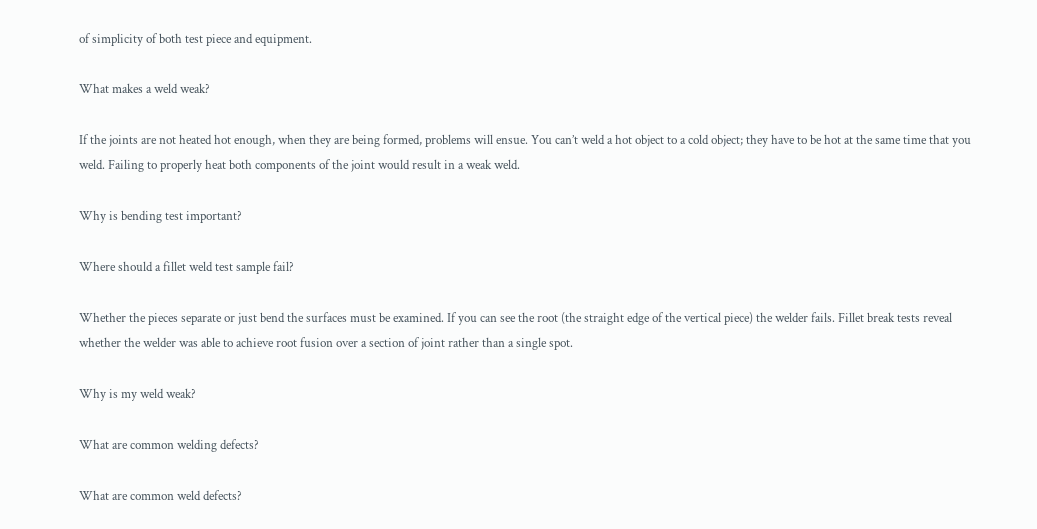of simplicity of both test piece and equipment.

What makes a weld weak?

If the joints are not heated hot enough, when they are being formed, problems will ensue. You can’t weld a hot object to a cold object; they have to be hot at the same time that you weld. Failing to properly heat both components of the joint would result in a weak weld.

Why is bending test important?

Where should a fillet weld test sample fail?

Whether the pieces separate or just bend the surfaces must be examined. If you can see the root (the straight edge of the vertical piece) the welder fails. Fillet break tests reveal whether the welder was able to achieve root fusion over a section of joint rather than a single spot.

Why is my weld weak?

What are common welding defects?

What are common weld defects?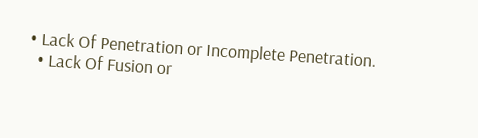• Lack Of Penetration or Incomplete Penetration.
  • Lack Of Fusion or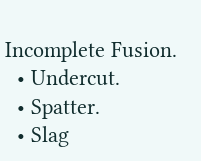Incomplete Fusion.
  • Undercut.
  • Spatter.
  • Slag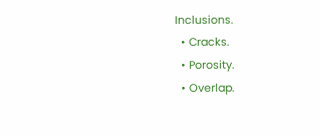Inclusions.
  • Cracks.
  • Porosity.
  • Overlap.